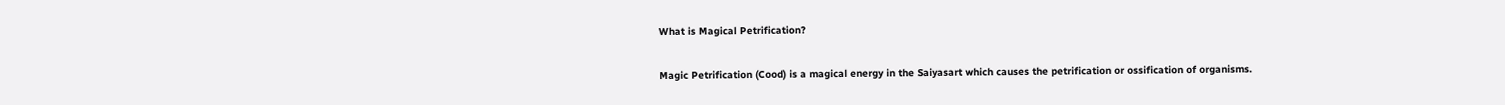What is Magical Petrification?

Magic Petrification (Cood) is a magical energy in the Saiyasart which causes the petrification or ossification of organisms.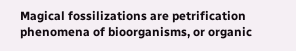Magical fossilizations are petrification phenomena of bioorganisms, or organic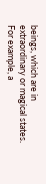beings, which are in extraordinary or magical states. For example, a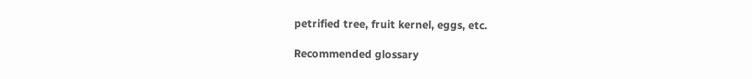petrified tree, fruit kernel, eggs, etc.

Recommended glossary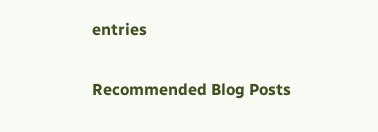entries

Recommended Blog Posts